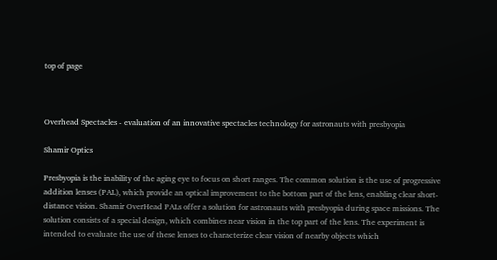top of page



Overhead Spectacles - evaluation of an innovative spectacles technology for astronauts with presbyopia

Shamir Optics

Presbyopia is the inability of the aging eye to focus on short ranges. The common solution is the use of progressive addition lenses (PAL), which provide an optical improvement to the bottom part of the lens, enabling clear short-distance vision. Shamir OverHead PALs offer a solution for astronauts with presbyopia during space missions. The solution consists of a special design, which combines near vision in the top part of the lens. The experiment is intended to evaluate the use of these lenses to characterize clear vision of nearby objects which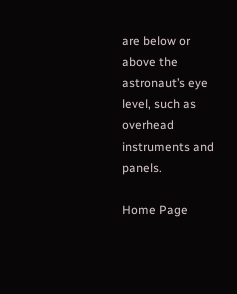are below or above the astronaut’s eye level, such as overhead instruments and panels.

Home Page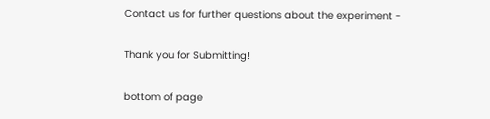Contact us for further questions about the experiment -

Thank you for Submitting!

bottom of page